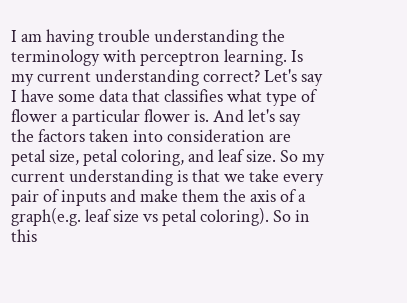I am having trouble understanding the terminology with perceptron learning. Is my current understanding correct? Let's say I have some data that classifies what type of flower a particular flower is. And let's say the factors taken into consideration are petal size, petal coloring, and leaf size. So my current understanding is that we take every pair of inputs and make them the axis of a graph(e.g. leaf size vs petal coloring). So in this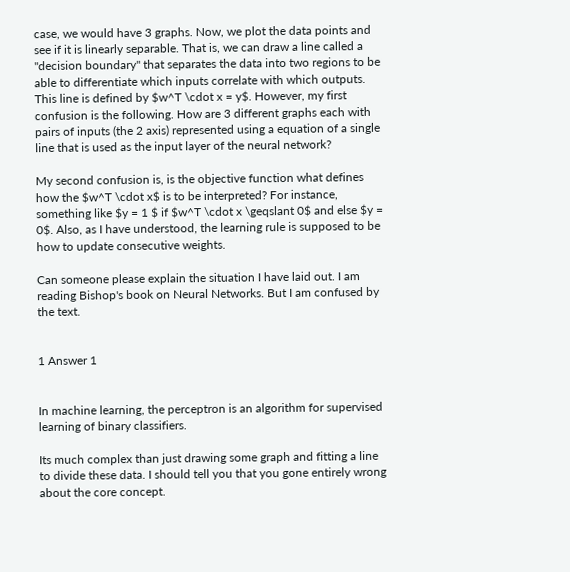case, we would have 3 graphs. Now, we plot the data points and see if it is linearly separable. That is, we can draw a line called a "decision boundary" that separates the data into two regions to be able to differentiate which inputs correlate with which outputs. This line is defined by $w^T \cdot x = y$. However, my first confusion is the following. How are 3 different graphs each with pairs of inputs (the 2 axis) represented using a equation of a single line that is used as the input layer of the neural network?

My second confusion is, is the objective function what defines how the $w^T \cdot x$ is to be interpreted? For instance, something like $y = 1 $ if $w^T \cdot x \geqslant 0$ and else $y = 0$. Also, as I have understood, the learning rule is supposed to be how to update consecutive weights.

Can someone please explain the situation I have laid out. I am reading Bishop's book on Neural Networks. But I am confused by the text.


1 Answer 1


In machine learning, the perceptron is an algorithm for supervised learning of binary classifiers.

Its much complex than just drawing some graph and fitting a line to divide these data. I should tell you that you gone entirely wrong about the core concept.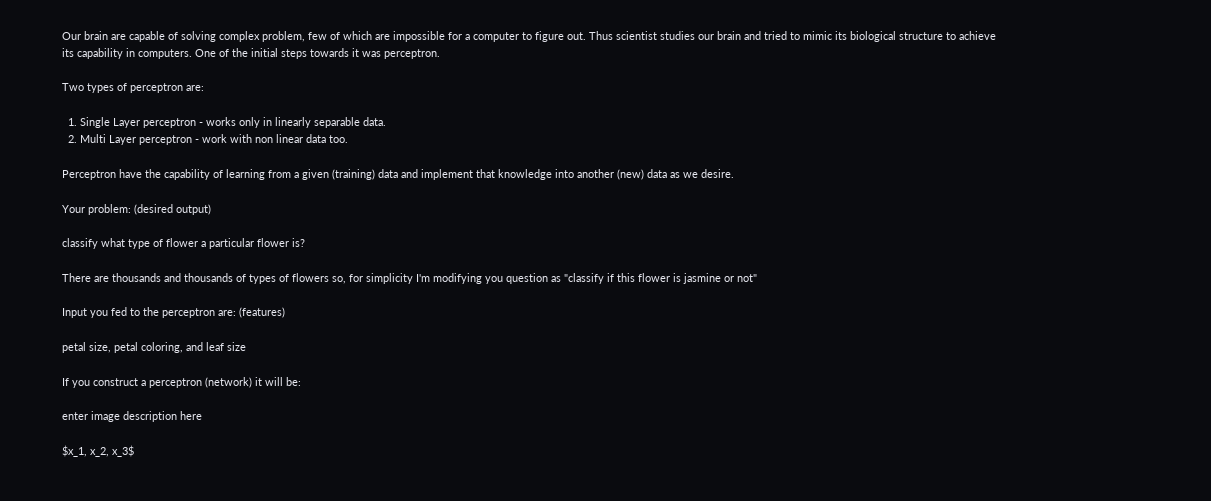Our brain are capable of solving complex problem, few of which are impossible for a computer to figure out. Thus scientist studies our brain and tried to mimic its biological structure to achieve its capability in computers. One of the initial steps towards it was perceptron.

Two types of perceptron are:

  1. Single Layer perceptron - works only in linearly separable data.
  2. Multi Layer perceptron - work with non linear data too.

Perceptron have the capability of learning from a given (training) data and implement that knowledge into another (new) data as we desire.

Your problem: (desired output)

classify what type of flower a particular flower is?

There are thousands and thousands of types of flowers so, for simplicity I'm modifying you question as "classify if this flower is jasmine or not"

Input you fed to the perceptron are: (features)

petal size, petal coloring, and leaf size

If you construct a perceptron (network) it will be:

enter image description here

$x_1, x_2, x_3$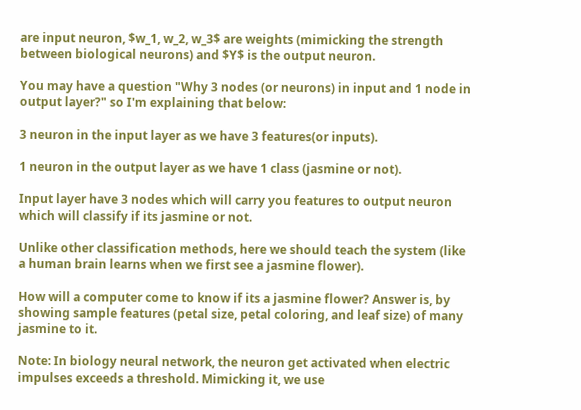are input neuron, $w_1, w_2, w_3$ are weights (mimicking the strength between biological neurons) and $Y$ is the output neuron.

You may have a question "Why 3 nodes (or neurons) in input and 1 node in output layer?" so I'm explaining that below:

3 neuron in the input layer as we have 3 features(or inputs).

1 neuron in the output layer as we have 1 class (jasmine or not).

Input layer have 3 nodes which will carry you features to output neuron which will classify if its jasmine or not.

Unlike other classification methods, here we should teach the system (like a human brain learns when we first see a jasmine flower).

How will a computer come to know if its a jasmine flower? Answer is, by showing sample features (petal size, petal coloring, and leaf size) of many jasmine to it.

Note: In biology neural network, the neuron get activated when electric impulses exceeds a threshold. Mimicking it, we use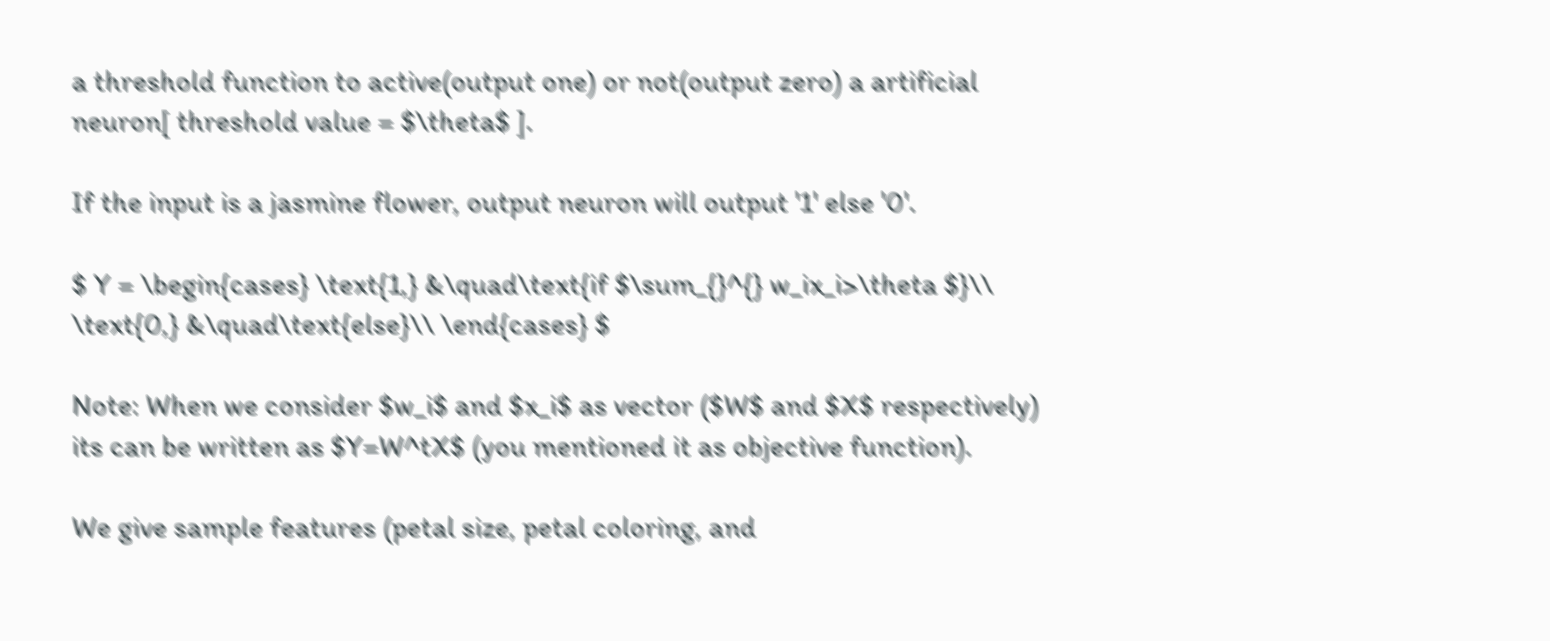a threshold function to active(output one) or not(output zero) a artificial neuron[ threshold value = $\theta$ ].

If the input is a jasmine flower, output neuron will output '1' else '0'.

$ Y = \begin{cases} \text{1,} &\quad\text{if $\sum_{}^{} w_ix_i>\theta $}\\ \text{0,} &\quad\text{else}\\ \end{cases} $

Note: When we consider $w_i$ and $x_i$ as vector ($W$ and $X$ respectively) its can be written as $Y=W^tX$ (you mentioned it as objective function).

We give sample features (petal size, petal coloring, and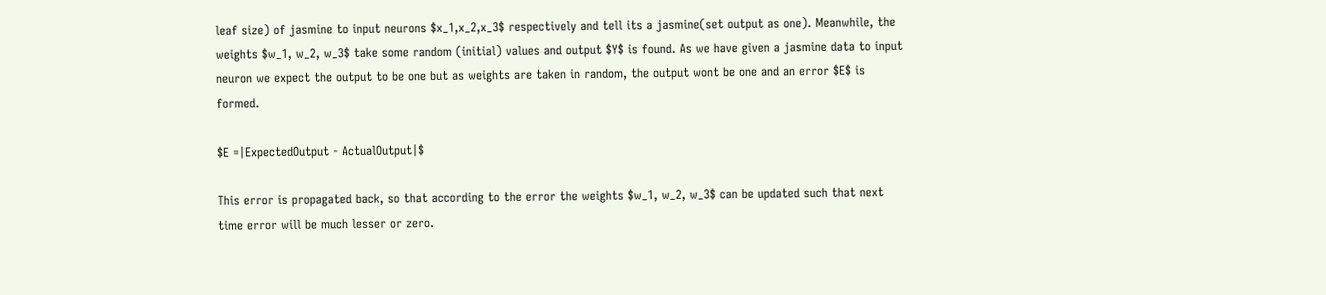leaf size) of jasmine to input neurons $x_1,x_2,x_3$ respectively and tell its a jasmine(set output as one). Meanwhile, the weights $w_1, w_2, w_3$ take some random (initial) values and output $Y$ is found. As we have given a jasmine data to input neuron we expect the output to be one but as weights are taken in random, the output wont be one and an error $E$ is formed.

$E =|ExpectedOutput - ActualOutput|$

This error is propagated back, so that according to the error the weights $w_1, w_2, w_3$ can be updated such that next time error will be much lesser or zero.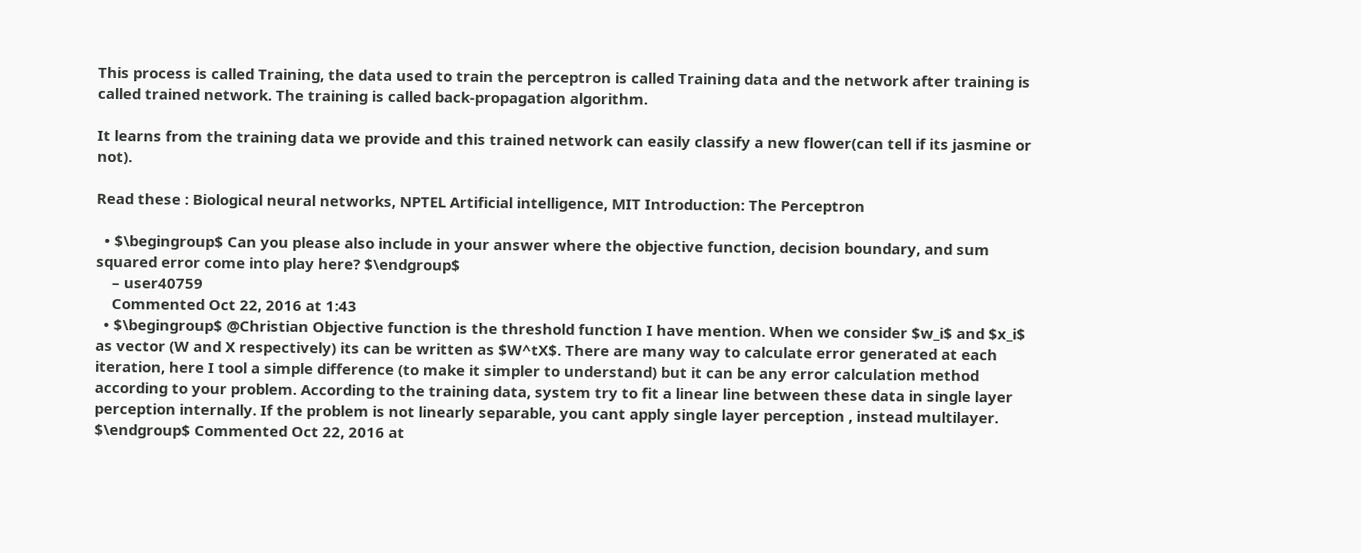This process is called Training, the data used to train the perceptron is called Training data and the network after training is called trained network. The training is called back-propagation algorithm.

It learns from the training data we provide and this trained network can easily classify a new flower(can tell if its jasmine or not).

Read these : Biological neural networks, NPTEL Artificial intelligence, MIT Introduction: The Perceptron

  • $\begingroup$ Can you please also include in your answer where the objective function, decision boundary, and sum squared error come into play here? $\endgroup$
    – user40759
    Commented Oct 22, 2016 at 1:43
  • $\begingroup$ @Christian Objective function is the threshold function I have mention. When we consider $w_i$ and $x_i$ as vector (W and X respectively) its can be written as $W^tX$. There are many way to calculate error generated at each iteration, here I tool a simple difference (to make it simpler to understand) but it can be any error calculation method according to your problem. According to the training data, system try to fit a linear line between these data in single layer perception internally. If the problem is not linearly separable, you cant apply single layer perception , instead multilayer. $\endgroup$ Commented Oct 22, 2016 at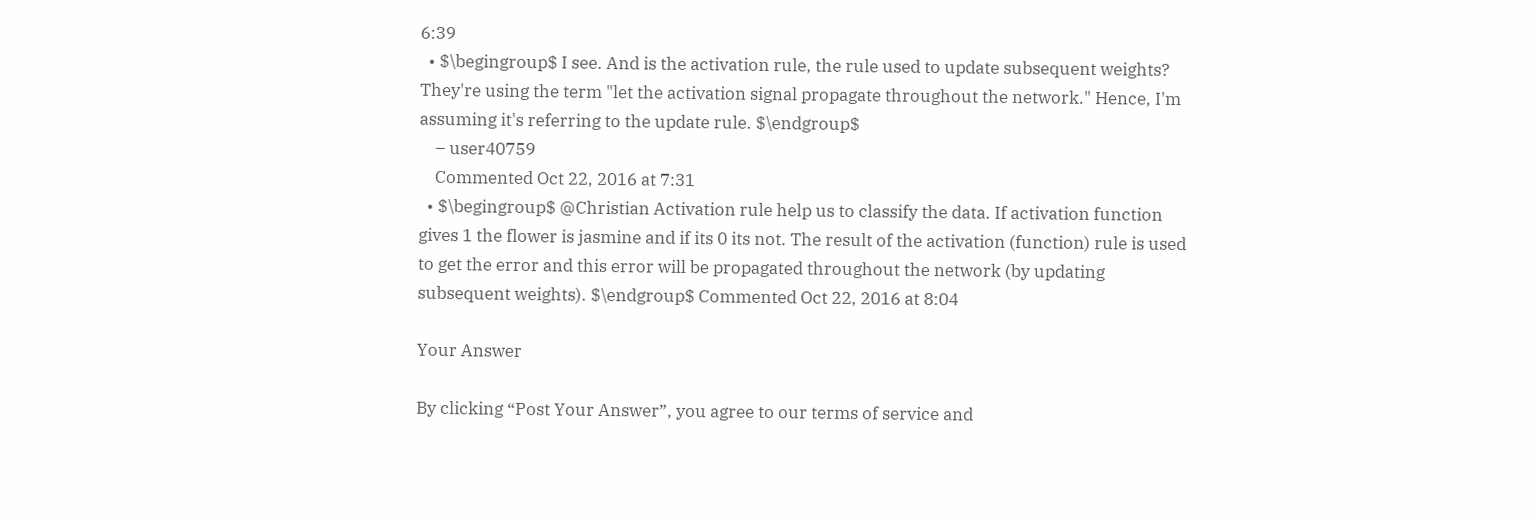6:39
  • $\begingroup$ I see. And is the activation rule, the rule used to update subsequent weights? They're using the term "let the activation signal propagate throughout the network." Hence, I'm assuming it's referring to the update rule. $\endgroup$
    – user40759
    Commented Oct 22, 2016 at 7:31
  • $\begingroup$ @Christian Activation rule help us to classify the data. If activation function gives 1 the flower is jasmine and if its 0 its not. The result of the activation (function) rule is used to get the error and this error will be propagated throughout the network (by updating subsequent weights). $\endgroup$ Commented Oct 22, 2016 at 8:04

Your Answer

By clicking “Post Your Answer”, you agree to our terms of service and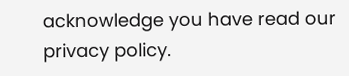acknowledge you have read our privacy policy.